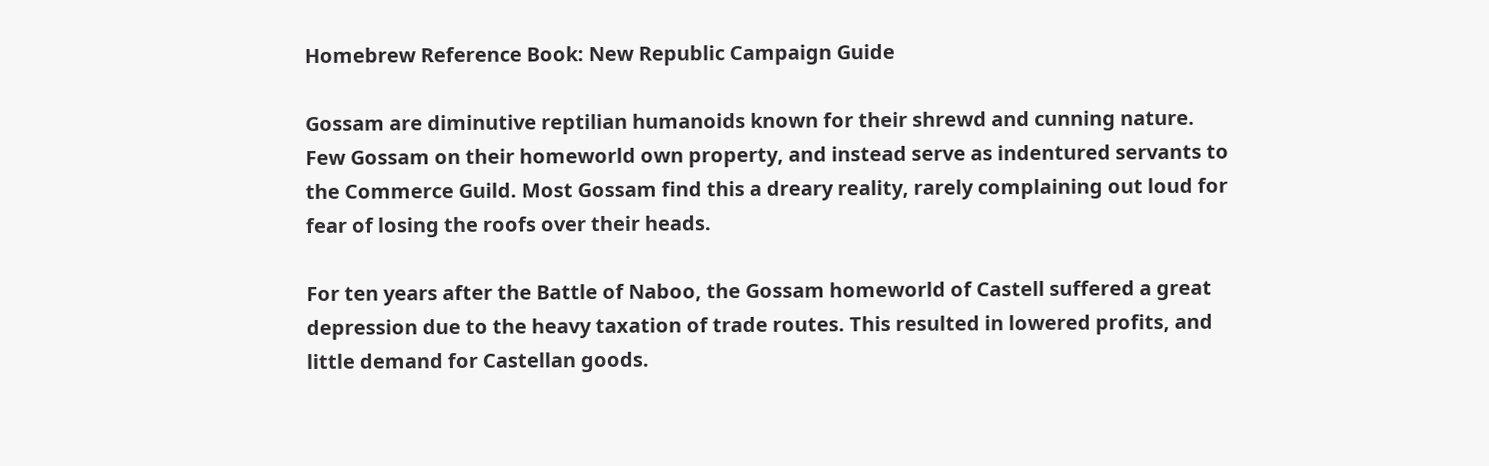Homebrew Reference Book: New Republic Campaign Guide

Gossam are diminutive reptilian humanoids known for their shrewd and cunning nature. Few Gossam on their homeworld own property, and instead serve as indentured servants to the Commerce Guild. Most Gossam find this a dreary reality, rarely complaining out loud for fear of losing the roofs over their heads.

For ten years after the Battle of Naboo, the Gossam homeworld of Castell suffered a great depression due to the heavy taxation of trade routes. This resulted in lowered profits, and little demand for Castellan goods.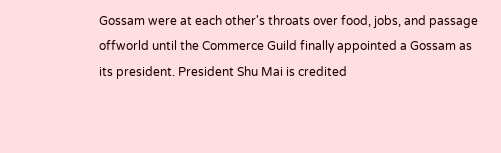Gossam were at each other's throats over food, jobs, and passage offworld until the Commerce Guild finally appointed a Gossam as its president. President Shu Mai is credited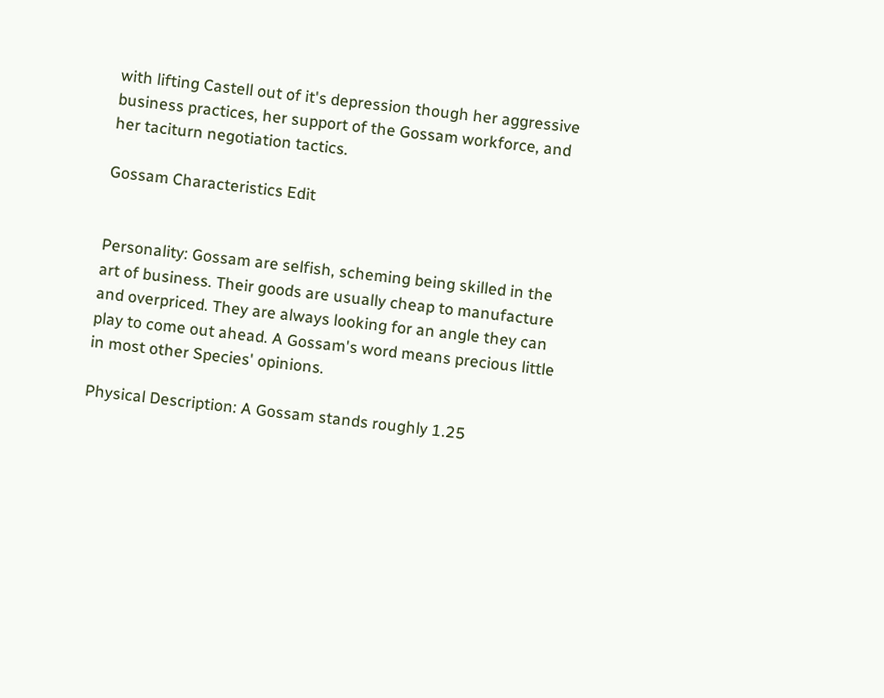with lifting Castell out of it's depression though her aggressive business practices, her support of the Gossam workforce, and her taciturn negotiation tactics.

Gossam Characteristics Edit


Personality: Gossam are selfish, scheming being skilled in the art of business. Their goods are usually cheap to manufacture and overpriced. They are always looking for an angle they can play to come out ahead. A Gossam's word means precious little in most other Species' opinions.

Physical Description: A Gossam stands roughly 1.25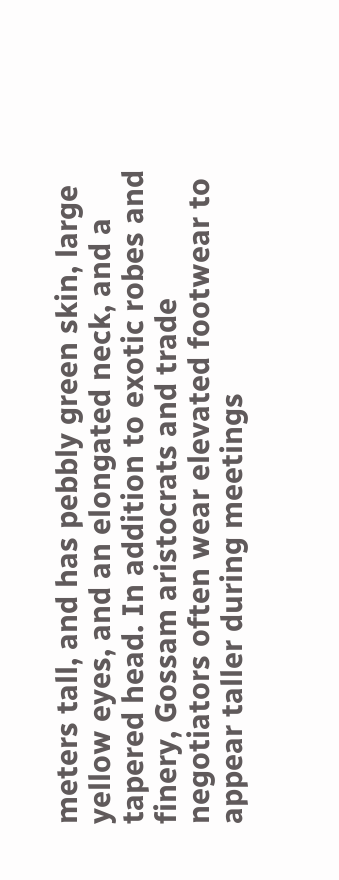meters tall, and has pebbly green skin, large yellow eyes, and an elongated neck, and a tapered head. In addition to exotic robes and finery, Gossam aristocrats and trade negotiators often wear elevated footwear to appear taller during meetings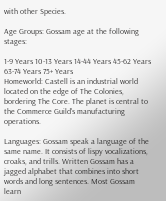with other Species.

Age Groups: Gossam age at the following stages:

1-9 Years 10-13 Years 14-44 Years 45-62 Years 63-74 Years 75+ Years
Homeworld: Castell is an industrial world located on the edge of The Colonies, bordering The Core. The planet is central to the Commerce Guild's manufacturing operations.

Languages: Gossam speak a language of the same name. It consists of lispy vocalizations, croaks, and trills. Written Gossam has a jagged alphabet that combines into short words and long sentences. Most Gossam learn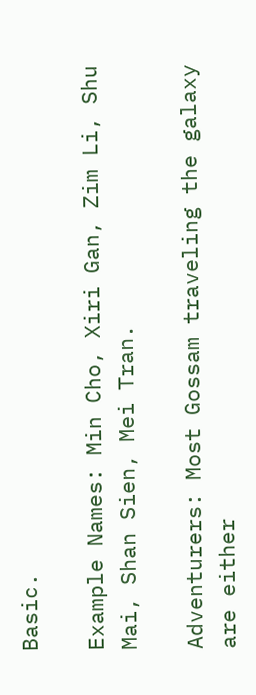Basic.

Example Names: Min Cho, Xiri Gan, Zim Li, Shu Mai, Shan Sien, Mei Tran.

Adventurers: Most Gossam traveling the galaxy are either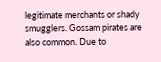legitimate merchants or shady smugglers. Gossam pirates are also common. Due to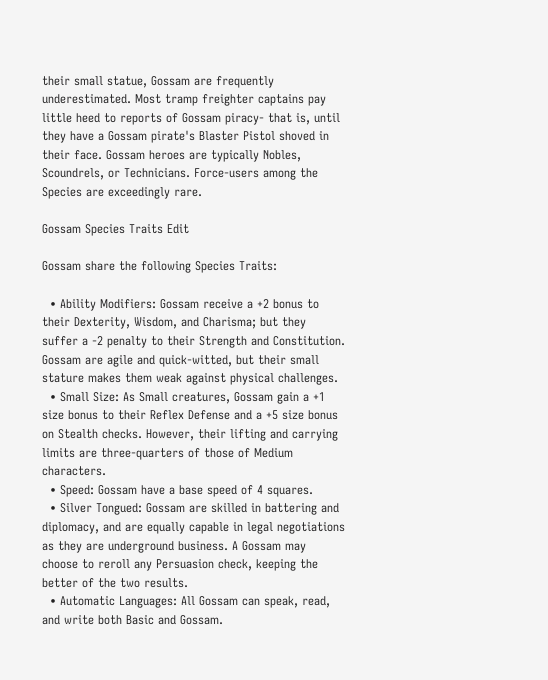their small statue, Gossam are frequently underestimated. Most tramp freighter captains pay little heed to reports of Gossam piracy- that is, until they have a Gossam pirate's Blaster Pistol shoved in their face. Gossam heroes are typically Nobles, Scoundrels, or Technicians. Force-users among the Species are exceedingly rare.

Gossam Species Traits Edit

Gossam share the following Species Traits:

  • Ability Modifiers: Gossam receive a +2 bonus to their Dexterity, Wisdom, and Charisma; but they suffer a -2 penalty to their Strength and Constitution. Gossam are agile and quick-witted, but their small stature makes them weak against physical challenges.
  • Small Size: As Small creatures, Gossam gain a +1 size bonus to their Reflex Defense and a +5 size bonus on Stealth checks. However, their lifting and carrying limits are three-quarters of those of Medium characters.
  • Speed: Gossam have a base speed of 4 squares.
  • Silver Tongued: Gossam are skilled in battering and diplomacy, and are equally capable in legal negotiations as they are underground business. A Gossam may choose to reroll any Persuasion check, keeping the better of the two results.
  • Automatic Languages: All Gossam can speak, read, and write both Basic and Gossam.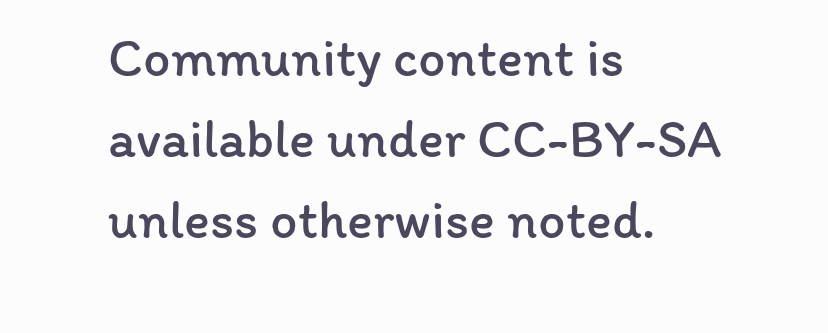Community content is available under CC-BY-SA unless otherwise noted.